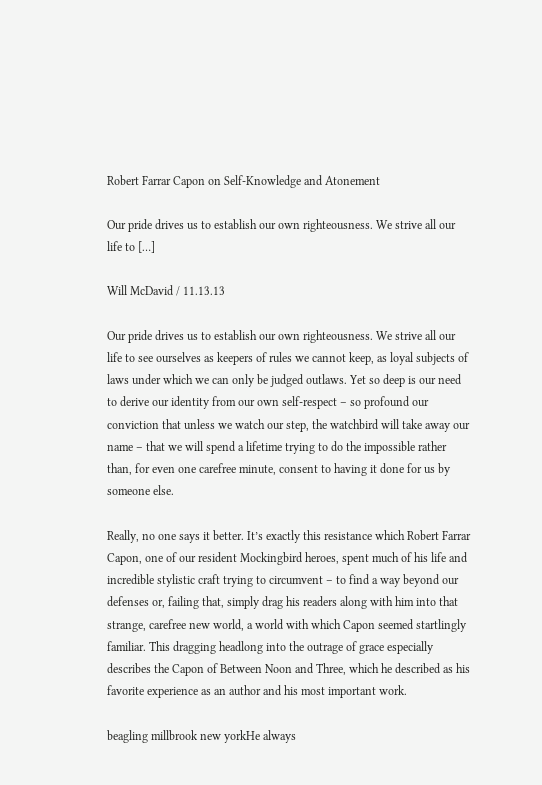Robert Farrar Capon on Self-Knowledge and Atonement

Our pride drives us to establish our own righteousness. We strive all our life to […]

Will McDavid / 11.13.13

Our pride drives us to establish our own righteousness. We strive all our life to see ourselves as keepers of rules we cannot keep, as loyal subjects of laws under which we can only be judged outlaws. Yet so deep is our need to derive our identity from our own self-respect – so profound our conviction that unless we watch our step, the watchbird will take away our name – that we will spend a lifetime trying to do the impossible rather than, for even one carefree minute, consent to having it done for us by someone else.

Really, no one says it better. It’s exactly this resistance which Robert Farrar Capon, one of our resident Mockingbird heroes, spent much of his life and incredible stylistic craft trying to circumvent – to find a way beyond our defenses or, failing that, simply drag his readers along with him into that strange, carefree new world, a world with which Capon seemed startlingly familiar. This dragging headlong into the outrage of grace especially describes the Capon of Between Noon and Three, which he described as his favorite experience as an author and his most important work.

beagling millbrook new yorkHe always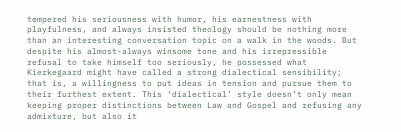tempered his seriousness with humor, his earnestness with playfulness, and always insisted theology should be nothing more than an interesting conversation topic on a walk in the woods. But despite his almost-always winsome tone and his irrepressible refusal to take himself too seriously, he possessed what Kierkegaard might have called a strong dialectical sensibility; that is, a willingness to put ideas in tension and pursue them to their furthest extent. This ‘dialectical’ style doesn’t only mean keeping proper distinctions between Law and Gospel and refusing any admixture, but also it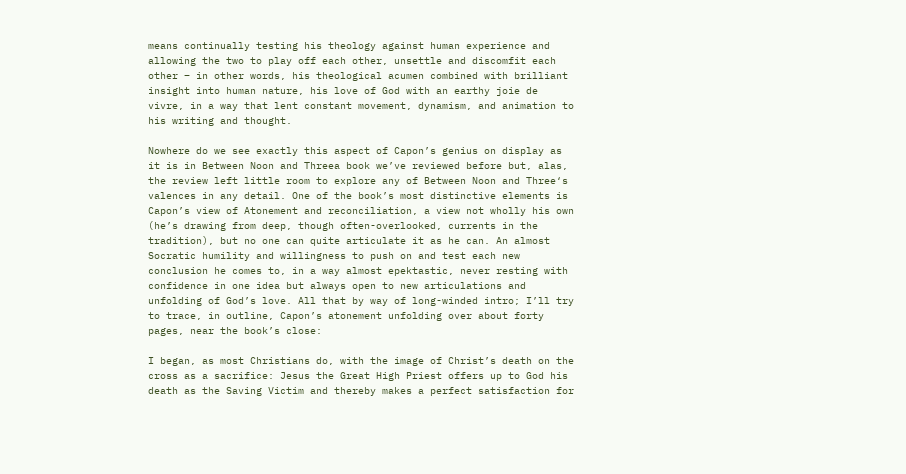means continually testing his theology against human experience and allowing the two to play off each other, unsettle and discomfit each other – in other words, his theological acumen combined with brilliant insight into human nature, his love of God with an earthy joie de vivre, in a way that lent constant movement, dynamism, and animation to his writing and thought.

Nowhere do we see exactly this aspect of Capon’s genius on display as it is in Between Noon and Threea book we’ve reviewed before but, alas, the review left little room to explore any of Between Noon and Three‘s valences in any detail. One of the book’s most distinctive elements is Capon’s view of Atonement and reconciliation, a view not wholly his own (he’s drawing from deep, though often-overlooked, currents in the tradition), but no one can quite articulate it as he can. An almost Socratic humility and willingness to push on and test each new conclusion he comes to, in a way almost epektastic, never resting with confidence in one idea but always open to new articulations and unfolding of God’s love. All that by way of long-winded intro; I’ll try to trace, in outline, Capon’s atonement unfolding over about forty pages, near the book’s close:

I began, as most Christians do, with the image of Christ’s death on the cross as a sacrifice: Jesus the Great High Priest offers up to God his death as the Saving Victim and thereby makes a perfect satisfaction for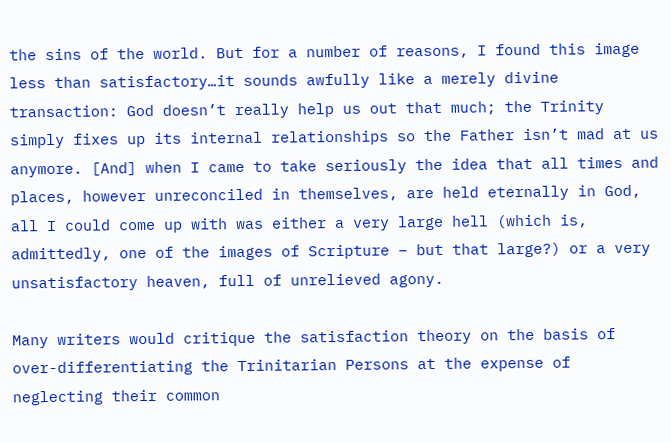the sins of the world. But for a number of reasons, I found this image less than satisfactory…it sounds awfully like a merely divine transaction: God doesn’t really help us out that much; the Trinity simply fixes up its internal relationships so the Father isn’t mad at us anymore. [And] when I came to take seriously the idea that all times and places, however unreconciled in themselves, are held eternally in God, all I could come up with was either a very large hell (which is, admittedly, one of the images of Scripture – but that large?) or a very unsatisfactory heaven, full of unrelieved agony.

Many writers would critique the satisfaction theory on the basis of over-differentiating the Trinitarian Persons at the expense of neglecting their common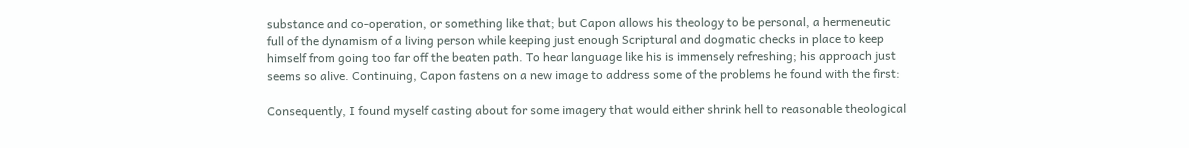substance and co-operation, or something like that; but Capon allows his theology to be personal, a hermeneutic full of the dynamism of a living person while keeping just enough Scriptural and dogmatic checks in place to keep himself from going too far off the beaten path. To hear language like his is immensely refreshing; his approach just seems so alive. Continuing, Capon fastens on a new image to address some of the problems he found with the first:

Consequently, I found myself casting about for some imagery that would either shrink hell to reasonable theological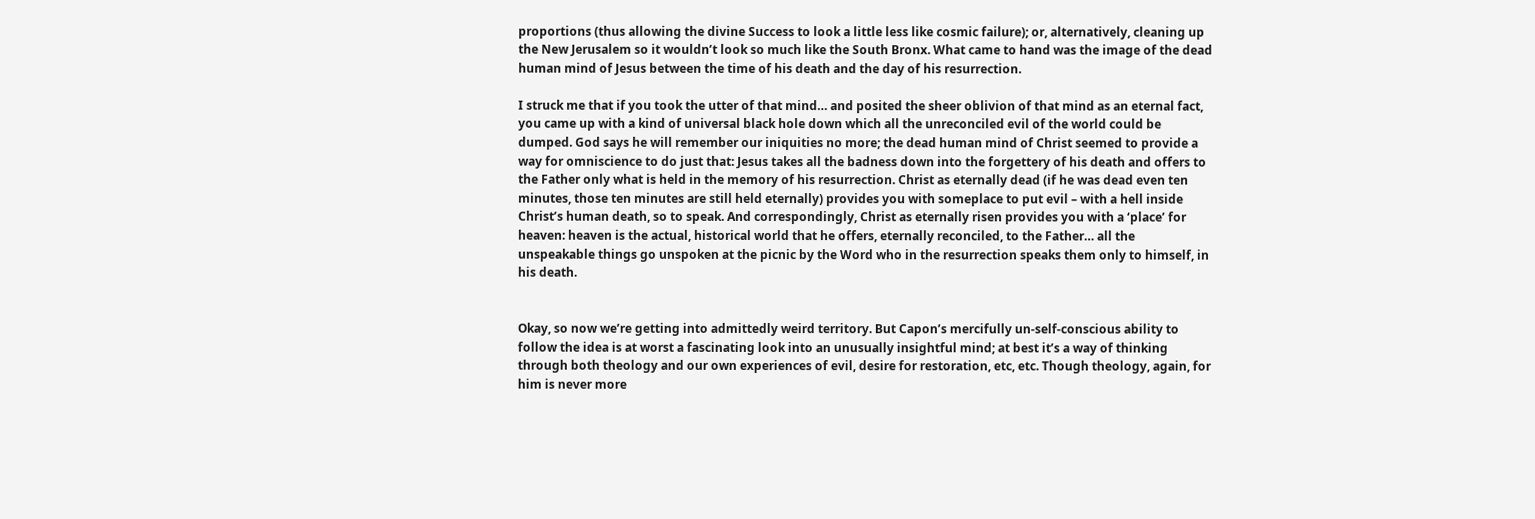proportions (thus allowing the divine Success to look a little less like cosmic failure); or, alternatively, cleaning up the New Jerusalem so it wouldn’t look so much like the South Bronx. What came to hand was the image of the dead human mind of Jesus between the time of his death and the day of his resurrection.

I struck me that if you took the utter of that mind… and posited the sheer oblivion of that mind as an eternal fact, you came up with a kind of universal black hole down which all the unreconciled evil of the world could be dumped. God says he will remember our iniquities no more; the dead human mind of Christ seemed to provide a way for omniscience to do just that: Jesus takes all the badness down into the forgettery of his death and offers to the Father only what is held in the memory of his resurrection. Christ as eternally dead (if he was dead even ten minutes, those ten minutes are still held eternally) provides you with someplace to put evil – with a hell inside Christ’s human death, so to speak. And correspondingly, Christ as eternally risen provides you with a ‘place’ for heaven: heaven is the actual, historical world that he offers, eternally reconciled, to the Father… all the unspeakable things go unspoken at the picnic by the Word who in the resurrection speaks them only to himself, in his death.


Okay, so now we’re getting into admittedly weird territory. But Capon’s mercifully un-self-conscious ability to follow the idea is at worst a fascinating look into an unusually insightful mind; at best it’s a way of thinking through both theology and our own experiences of evil, desire for restoration, etc, etc. Though theology, again, for him is never more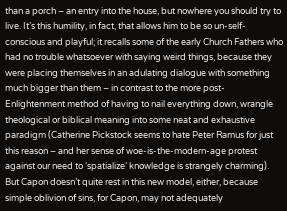than a porch – an entry into the house, but nowhere you should try to live. It’s this humility, in fact, that allows him to be so un-self-conscious and playful; it recalls some of the early Church Fathers who had no trouble whatsoever with saying weird things, because they were placing themselves in an adulating dialogue with something much bigger than them – in contrast to the more post-Enlightenment method of having to nail everything down, wrangle theological or biblical meaning into some neat and exhaustive paradigm (Catherine Pickstock seems to hate Peter Ramus for just this reason – and her sense of woe-is-the-modern-age protest against our need to ‘spatialize’ knowledge is strangely charming). But Capon doesn’t quite rest in this new model, either, because simple oblivion of sins, for Capon, may not adequately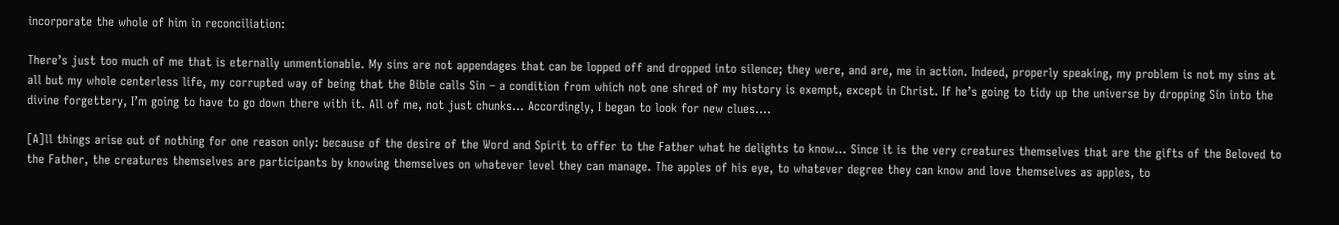incorporate the whole of him in reconciliation:

There’s just too much of me that is eternally unmentionable. My sins are not appendages that can be lopped off and dropped into silence; they were, and are, me in action. Indeed, properly speaking, my problem is not my sins at all but my whole centerless life, my corrupted way of being that the Bible calls Sin – a condition from which not one shred of my history is exempt, except in Christ. If he’s going to tidy up the universe by dropping Sin into the divine forgettery, I’m going to have to go down there with it. All of me, not just chunks… Accordingly, I began to look for new clues….

[A]ll things arise out of nothing for one reason only: because of the desire of the Word and Spirit to offer to the Father what he delights to know… Since it is the very creatures themselves that are the gifts of the Beloved to the Father, the creatures themselves are participants by knowing themselves on whatever level they can manage. The apples of his eye, to whatever degree they can know and love themselves as apples, to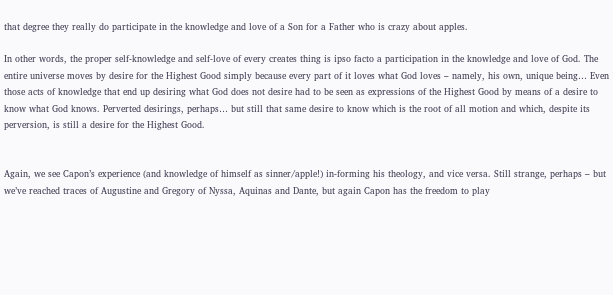that degree they really do participate in the knowledge and love of a Son for a Father who is crazy about apples.

In other words, the proper self-knowledge and self-love of every creates thing is ipso facto a participation in the knowledge and love of God. The entire universe moves by desire for the Highest Good simply because every part of it loves what God loves – namely, his own, unique being… Even those acts of knowledge that end up desiring what God does not desire had to be seen as expressions of the Highest Good by means of a desire to know what God knows. Perverted desirings, perhaps… but still that same desire to know which is the root of all motion and which, despite its perversion, is still a desire for the Highest Good.


Again, we see Capon’s experience (and knowledge of himself as sinner/apple!) in-forming his theology, and vice versa. Still strange, perhaps – but we’ve reached traces of Augustine and Gregory of Nyssa, Aquinas and Dante, but again Capon has the freedom to play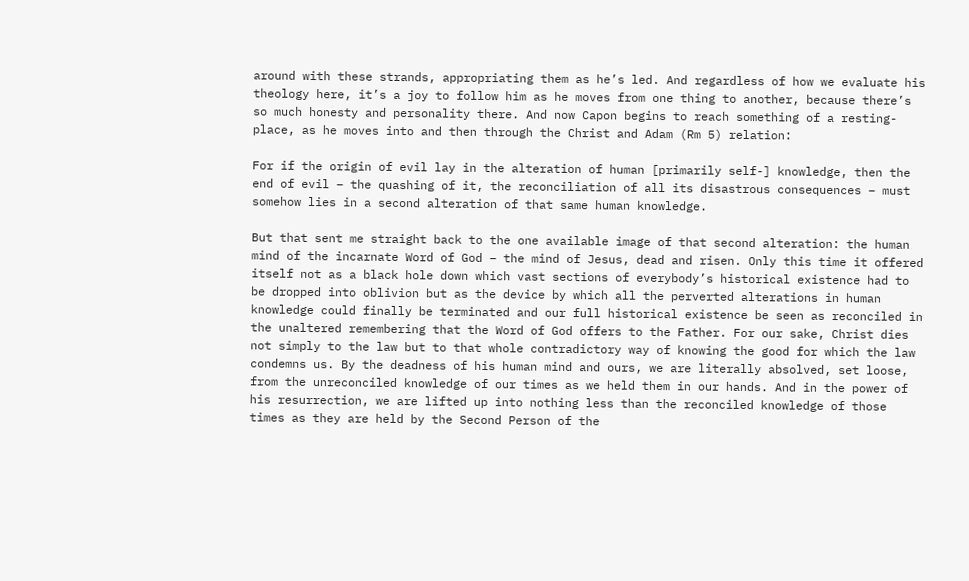around with these strands, appropriating them as he’s led. And regardless of how we evaluate his theology here, it’s a joy to follow him as he moves from one thing to another, because there’s so much honesty and personality there. And now Capon begins to reach something of a resting-place, as he moves into and then through the Christ and Adam (Rm 5) relation:

For if the origin of evil lay in the alteration of human [primarily self-] knowledge, then the end of evil – the quashing of it, the reconciliation of all its disastrous consequences – must somehow lies in a second alteration of that same human knowledge.

But that sent me straight back to the one available image of that second alteration: the human mind of the incarnate Word of God – the mind of Jesus, dead and risen. Only this time it offered itself not as a black hole down which vast sections of everybody’s historical existence had to be dropped into oblivion but as the device by which all the perverted alterations in human knowledge could finally be terminated and our full historical existence be seen as reconciled in the unaltered remembering that the Word of God offers to the Father. For our sake, Christ dies not simply to the law but to that whole contradictory way of knowing the good for which the law condemns us. By the deadness of his human mind and ours, we are literally absolved, set loose, from the unreconciled knowledge of our times as we held them in our hands. And in the power of his resurrection, we are lifted up into nothing less than the reconciled knowledge of those times as they are held by the Second Person of the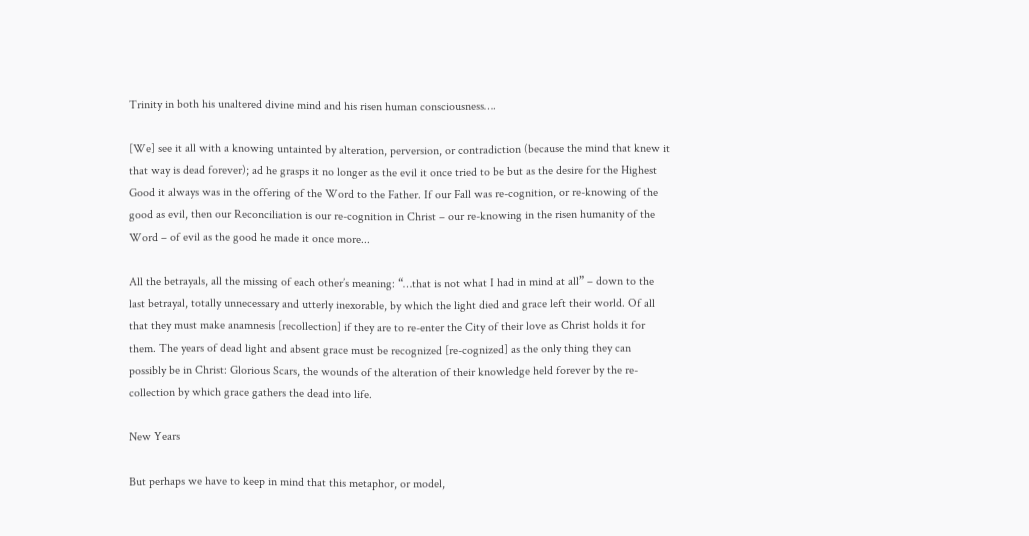Trinity in both his unaltered divine mind and his risen human consciousness….

[We] see it all with a knowing untainted by alteration, perversion, or contradiction (because the mind that knew it that way is dead forever); ad he grasps it no longer as the evil it once tried to be but as the desire for the Highest Good it always was in the offering of the Word to the Father. If our Fall was re-cognition, or re-knowing of the good as evil, then our Reconciliation is our re-cognition in Christ – our re-knowing in the risen humanity of the Word – of evil as the good he made it once more...

All the betrayals, all the missing of each other’s meaning: “…that is not what I had in mind at all” – down to the last betrayal, totally unnecessary and utterly inexorable, by which the light died and grace left their world. Of all that they must make anamnesis [recollection] if they are to re-enter the City of their love as Christ holds it for them. The years of dead light and absent grace must be recognized [re-cognized] as the only thing they can possibly be in Christ: Glorious Scars, the wounds of the alteration of their knowledge held forever by the re-collection by which grace gathers the dead into life.

New Years

But perhaps we have to keep in mind that this metaphor, or model,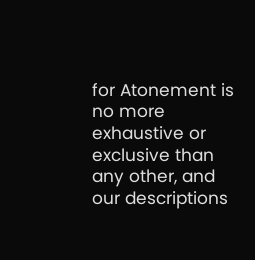for Atonement is no more exhaustive or exclusive than any other, and our descriptions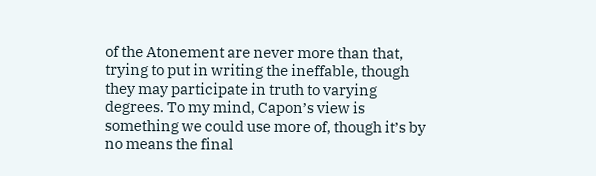of the Atonement are never more than that, trying to put in writing the ineffable, though they may participate in truth to varying degrees. To my mind, Capon’s view is something we could use more of, though it’s by no means the final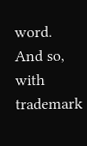word. And so, with trademark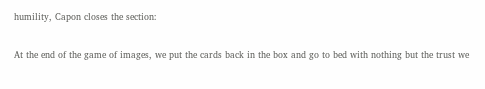humility, Capon closes the section:

At the end of the game of images, we put the cards back in the box and go to bed with nothing but the trust we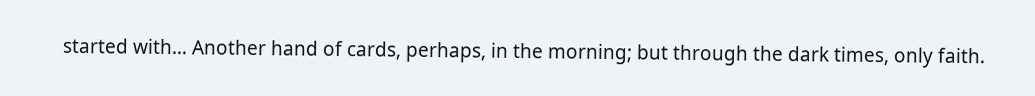started with… Another hand of cards, perhaps, in the morning; but through the dark times, only faith.